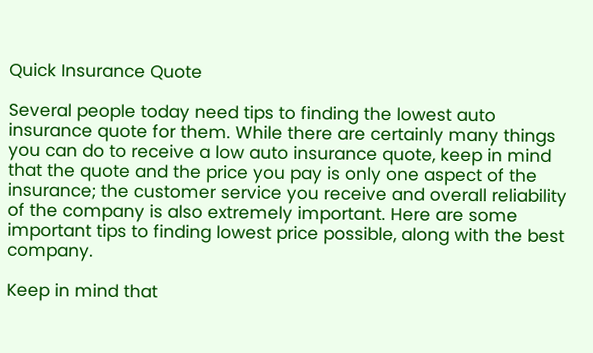Quick Insurance Quote

Several people today need tips to finding the lowest auto insurance quote for them. While there are certainly many things you can do to receive a low auto insurance quote, keep in mind that the quote and the price you pay is only one aspect of the insurance; the customer service you receive and overall reliability of the company is also extremely important. Here are some important tips to finding lowest price possible, along with the best company.

Keep in mind that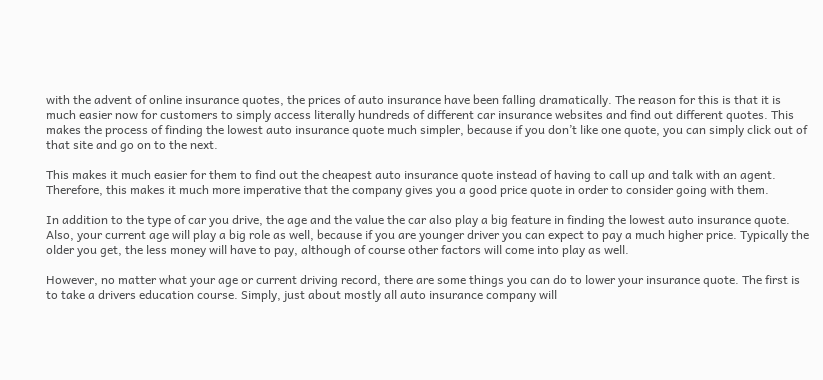with the advent of online insurance quotes, the prices of auto insurance have been falling dramatically. The reason for this is that it is much easier now for customers to simply access literally hundreds of different car insurance websites and find out different quotes. This makes the process of finding the lowest auto insurance quote much simpler, because if you don’t like one quote, you can simply click out of that site and go on to the next.

This makes it much easier for them to find out the cheapest auto insurance quote instead of having to call up and talk with an agent. Therefore, this makes it much more imperative that the company gives you a good price quote in order to consider going with them.

In addition to the type of car you drive, the age and the value the car also play a big feature in finding the lowest auto insurance quote. Also, your current age will play a big role as well, because if you are younger driver you can expect to pay a much higher price. Typically the older you get, the less money will have to pay, although of course other factors will come into play as well.

However, no matter what your age or current driving record, there are some things you can do to lower your insurance quote. The first is to take a drivers education course. Simply, just about mostly all auto insurance company will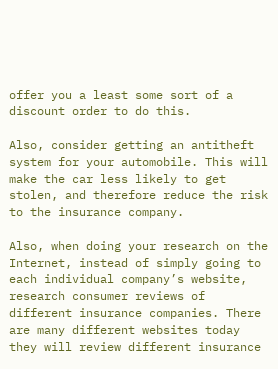offer you a least some sort of a discount order to do this.

Also, consider getting an antitheft system for your automobile. This will make the car less likely to get stolen, and therefore reduce the risk to the insurance company.

Also, when doing your research on the Internet, instead of simply going to each individual company’s website, research consumer reviews of different insurance companies. There are many different websites today they will review different insurance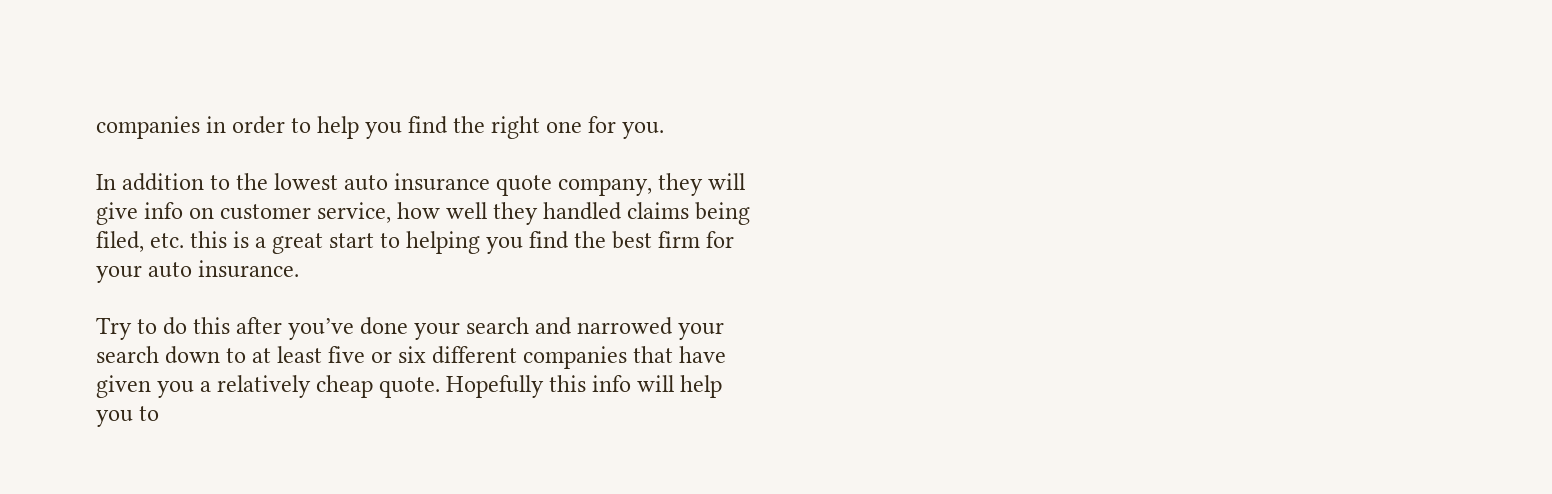companies in order to help you find the right one for you.

In addition to the lowest auto insurance quote company, they will give info on customer service, how well they handled claims being filed, etc. this is a great start to helping you find the best firm for your auto insurance.

Try to do this after you’ve done your search and narrowed your search down to at least five or six different companies that have given you a relatively cheap quote. Hopefully this info will help you to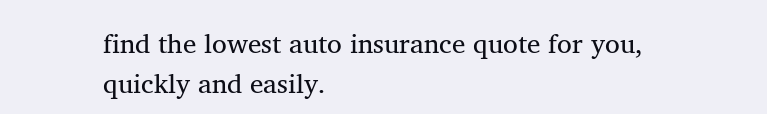find the lowest auto insurance quote for you, quickly and easily.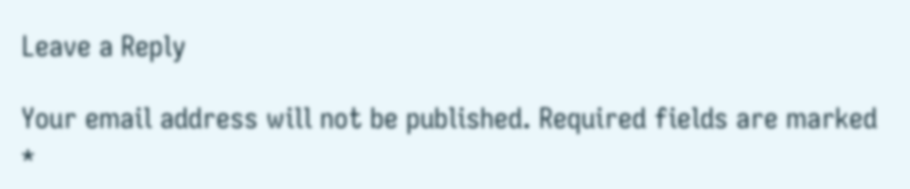Leave a Reply

Your email address will not be published. Required fields are marked *